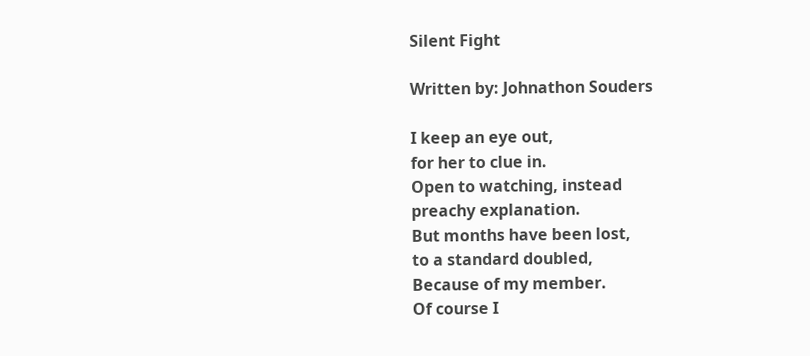Silent Fight

Written by: Johnathon Souders

I keep an eye out,
for her to clue in.
Open to watching, instead
preachy explanation.
But months have been lost,
to a standard doubled,
Because of my member.
Of course I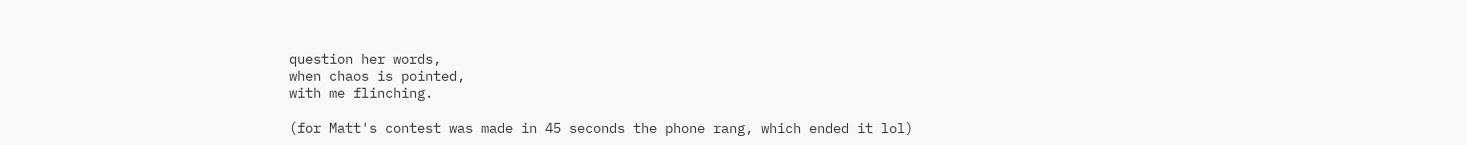question her words,
when chaos is pointed,
with me flinching.

(for Matt's contest was made in 45 seconds the phone rang, which ended it lol)